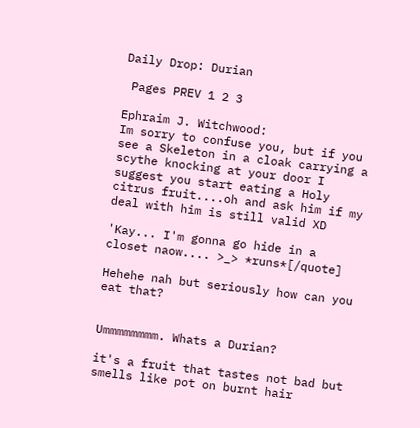Daily Drop: Durian

 Pages PREV 1 2 3

Ephraim J. Witchwood:
Im sorry to confuse you, but if you see a Skeleton in a cloak carrying a scythe knocking at your door I suggest you start eating a Holy citrus fruit....oh and ask him if my deal with him is still valid XD

'Kay... I'm gonna go hide in a closet naow.... >_> *runs*[/quote]

Hehehe nah but seriously how can you eat that?


Ummmmmmmm. Whats a Durian?

it's a fruit that tastes not bad but smells like pot on burnt hair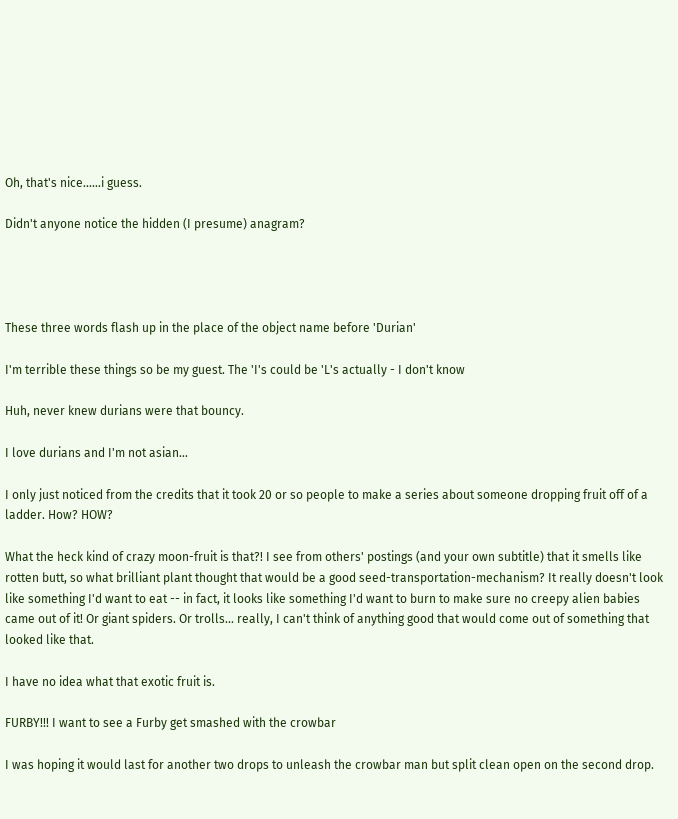Oh, that's nice......i guess.

Didn't anyone notice the hidden (I presume) anagram?




These three words flash up in the place of the object name before 'Durian'

I'm terrible these things so be my guest. The 'I's could be 'L's actually - I don't know

Huh, never knew durians were that bouncy.

I love durians and I'm not asian...

I only just noticed from the credits that it took 20 or so people to make a series about someone dropping fruit off of a ladder. How? HOW?

What the heck kind of crazy moon-fruit is that?! I see from others' postings (and your own subtitle) that it smells like rotten butt, so what brilliant plant thought that would be a good seed-transportation-mechanism? It really doesn't look like something I'd want to eat -- in fact, it looks like something I'd want to burn to make sure no creepy alien babies came out of it! Or giant spiders. Or trolls... really, I can't think of anything good that would come out of something that looked like that.

I have no idea what that exotic fruit is.

FURBY!!! I want to see a Furby get smashed with the crowbar

I was hoping it would last for another two drops to unleash the crowbar man but split clean open on the second drop.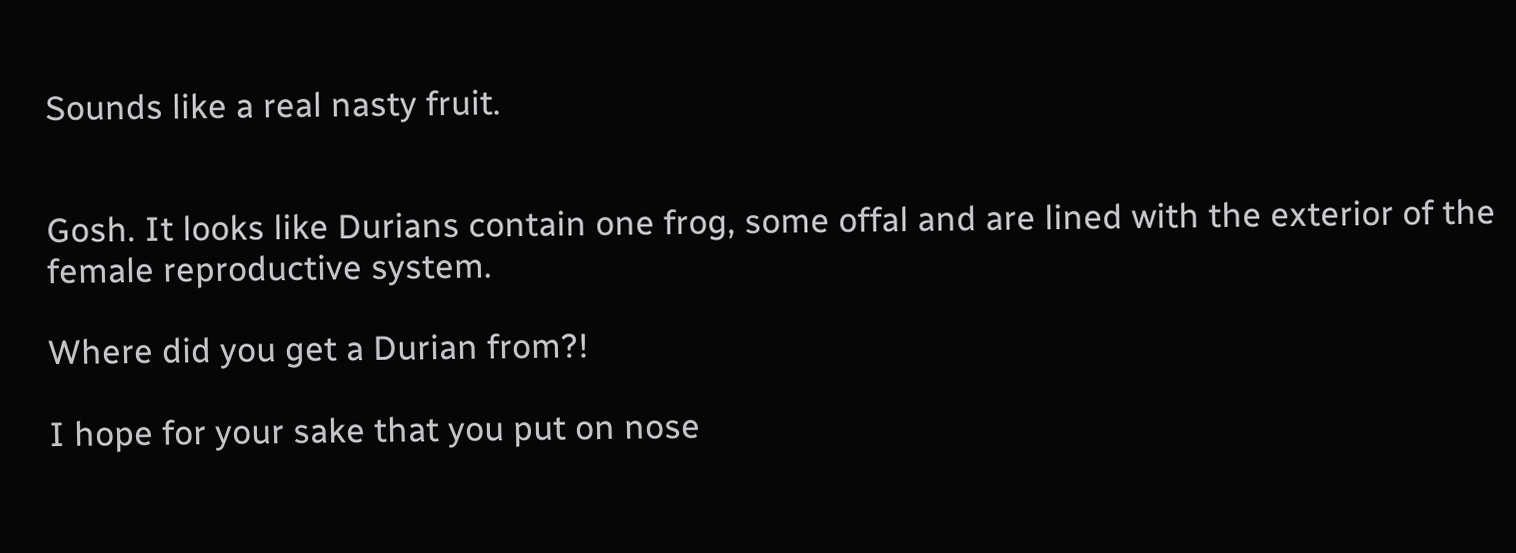Sounds like a real nasty fruit.


Gosh. It looks like Durians contain one frog, some offal and are lined with the exterior of the female reproductive system.

Where did you get a Durian from?!

I hope for your sake that you put on nose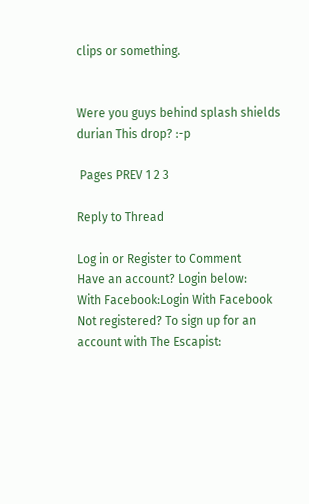clips or something.


Were you guys behind splash shields durian This drop? :-p

 Pages PREV 1 2 3

Reply to Thread

Log in or Register to Comment
Have an account? Login below:
With Facebook:Login With Facebook
Not registered? To sign up for an account with The Escapist: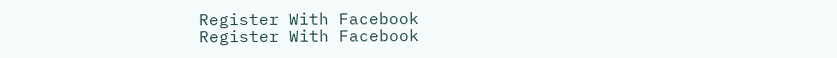Register With Facebook
Register With Facebook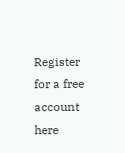Register for a free account here